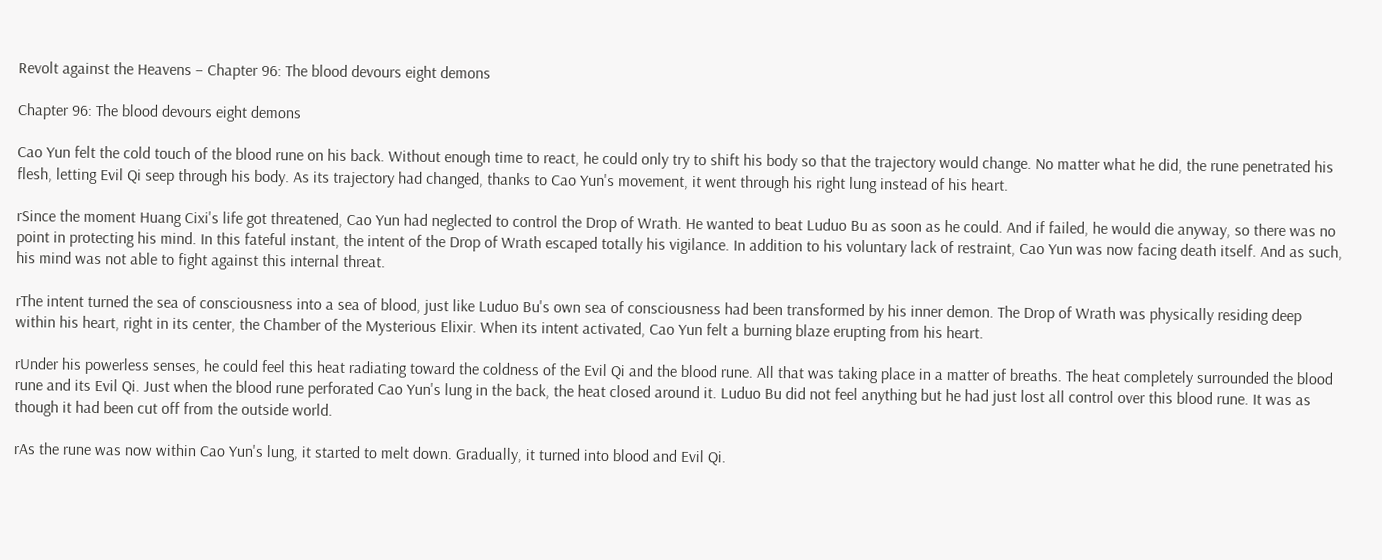Revolt against the Heavens – Chapter 96: The blood devours eight demons

Chapter 96: The blood devours eight demons

Cao Yun felt the cold touch of the blood rune on his back. Without enough time to react, he could only try to shift his body so that the trajectory would change. No matter what he did, the rune penetrated his flesh, letting Evil Qi seep through his body. As its trajectory had changed, thanks to Cao Yun's movement, it went through his right lung instead of his heart.

rSince the moment Huang Cixi's life got threatened, Cao Yun had neglected to control the Drop of Wrath. He wanted to beat Luduo Bu as soon as he could. And if failed, he would die anyway, so there was no point in protecting his mind. In this fateful instant, the intent of the Drop of Wrath escaped totally his vigilance. In addition to his voluntary lack of restraint, Cao Yun was now facing death itself. And as such, his mind was not able to fight against this internal threat.

rThe intent turned the sea of consciousness into a sea of blood, just like Luduo Bu's own sea of consciousness had been transformed by his inner demon. The Drop of Wrath was physically residing deep within his heart, right in its center, the Chamber of the Mysterious Elixir. When its intent activated, Cao Yun felt a burning blaze erupting from his heart.

rUnder his powerless senses, he could feel this heat radiating toward the coldness of the Evil Qi and the blood rune. All that was taking place in a matter of breaths. The heat completely surrounded the blood rune and its Evil Qi. Just when the blood rune perforated Cao Yun's lung in the back, the heat closed around it. Luduo Bu did not feel anything but he had just lost all control over this blood rune. It was as though it had been cut off from the outside world.

rAs the rune was now within Cao Yun's lung, it started to melt down. Gradually, it turned into blood and Evil Qi.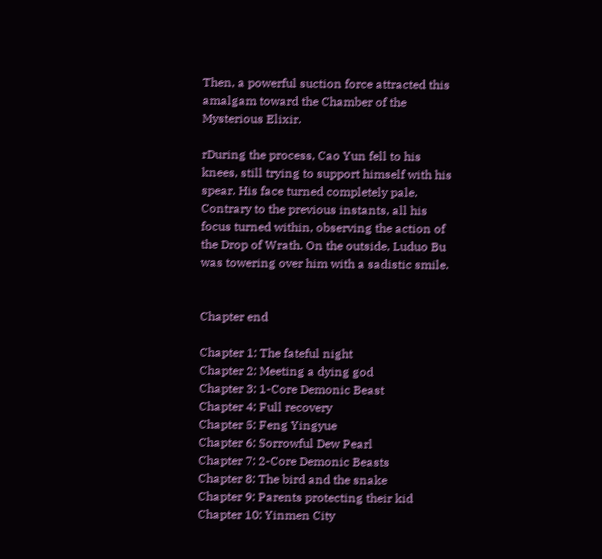Then, a powerful suction force attracted this amalgam toward the Chamber of the Mysterious Elixir.

rDuring the process, Cao Yun fell to his knees, still trying to support himself with his spear. His face turned completely pale. Contrary to the previous instants, all his focus turned within, observing the action of the Drop of Wrath. On the outside, Luduo Bu was towering over him with a sadistic smile.


Chapter end

Chapter 1: The fateful night
Chapter 2: Meeting a dying god
Chapter 3: 1-Core Demonic Beast
Chapter 4: Full recovery
Chapter 5: Feng Yingyue
Chapter 6: Sorrowful Dew Pearl
Chapter 7: 2-Core Demonic Beasts
Chapter 8: The bird and the snake
Chapter 9: Parents protecting their kid
Chapter 10: Yinmen City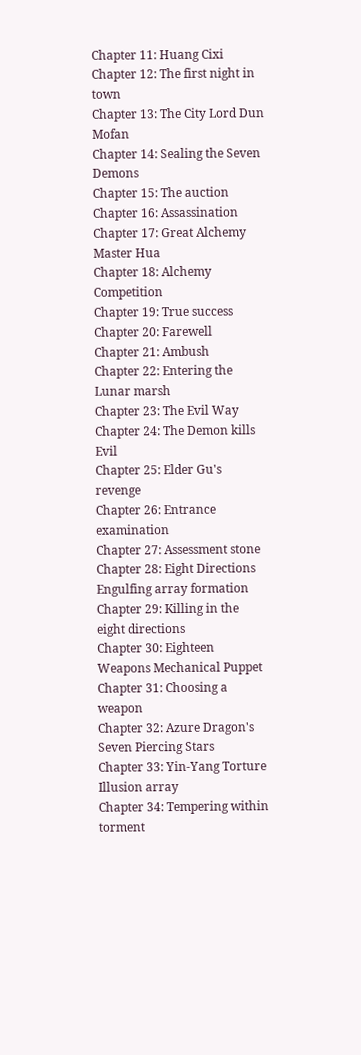Chapter 11: Huang Cixi
Chapter 12: The first night in town
Chapter 13: The City Lord Dun Mofan
Chapter 14: Sealing the Seven Demons
Chapter 15: The auction
Chapter 16: Assassination
Chapter 17: Great Alchemy Master Hua
Chapter 18: Alchemy Competition
Chapter 19: True success
Chapter 20: Farewell
Chapter 21: Ambush
Chapter 22: Entering the Lunar marsh
Chapter 23: The Evil Way
Chapter 24: The Demon kills Evil
Chapter 25: Elder Gu's revenge
Chapter 26: Entrance examination
Chapter 27: Assessment stone
Chapter 28: Eight Directions Engulfing array formation
Chapter 29: Killing in the eight directions
Chapter 30: Eighteen Weapons Mechanical Puppet
Chapter 31: Choosing a weapon
Chapter 32: Azure Dragon's Seven Piercing Stars
Chapter 33: Yin-Yang Torture Illusion array
Chapter 34: Tempering within torment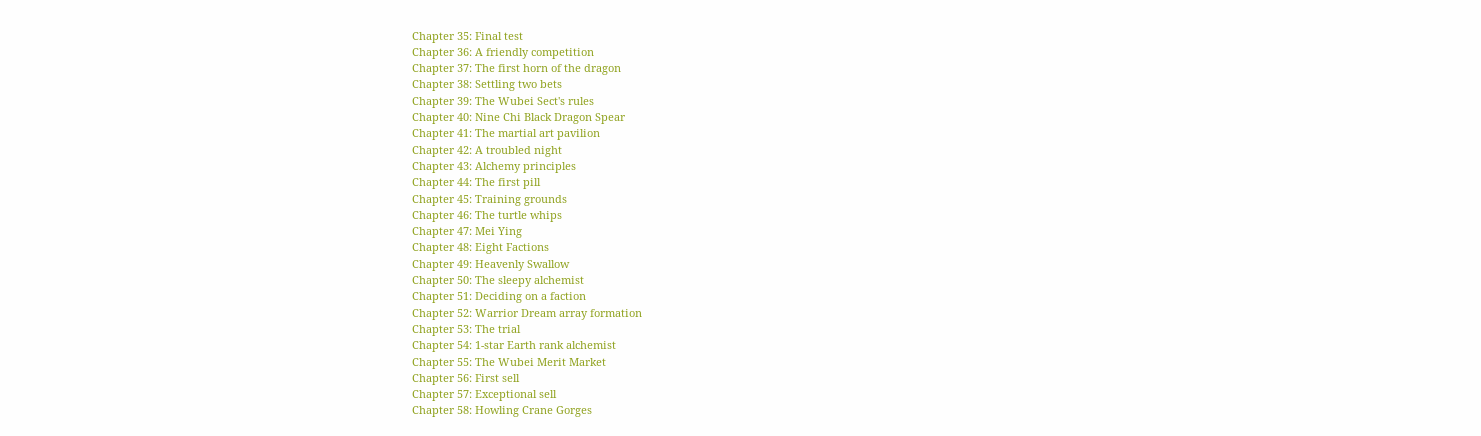Chapter 35: Final test
Chapter 36: A friendly competition
Chapter 37: The first horn of the dragon
Chapter 38: Settling two bets
Chapter 39: The Wubei Sect's rules
Chapter 40: Nine Chi Black Dragon Spear
Chapter 41: The martial art pavilion
Chapter 42: A troubled night
Chapter 43: Alchemy principles
Chapter 44: The first pill
Chapter 45: Training grounds
Chapter 46: The turtle whips
Chapter 47: Mei Ying
Chapter 48: Eight Factions
Chapter 49: Heavenly Swallow
Chapter 50: The sleepy alchemist
Chapter 51: Deciding on a faction
Chapter 52: Warrior Dream array formation
Chapter 53: The trial
Chapter 54: 1-star Earth rank alchemist
Chapter 55: The Wubei Merit Market
Chapter 56: First sell
Chapter 57: Exceptional sell
Chapter 58: Howling Crane Gorges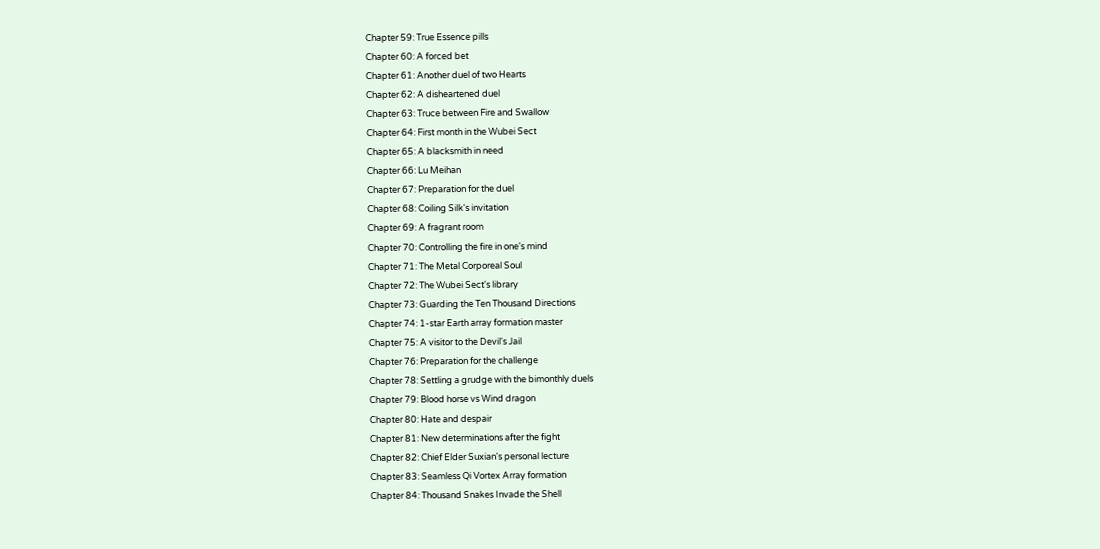Chapter 59: True Essence pills
Chapter 60: A forced bet
Chapter 61: Another duel of two Hearts
Chapter 62: A disheartened duel
Chapter 63: Truce between Fire and Swallow
Chapter 64: First month in the Wubei Sect
Chapter 65: A blacksmith in need
Chapter 66: Lu Meihan
Chapter 67: Preparation for the duel
Chapter 68: Coiling Silk's invitation
Chapter 69: A fragrant room
Chapter 70: Controlling the fire in one's mind
Chapter 71: The Metal Corporeal Soul
Chapter 72: The Wubei Sect's library
Chapter 73: Guarding the Ten Thousand Directions
Chapter 74: 1-star Earth array formation master
Chapter 75: A visitor to the Devil's Jail
Chapter 76: Preparation for the challenge
Chapter 78: Settling a grudge with the bimonthly duels
Chapter 79: Blood horse vs Wind dragon
Chapter 80: Hate and despair
Chapter 81: New determinations after the fight
Chapter 82: Chief Elder Suxian's personal lecture
Chapter 83: Seamless Qi Vortex Array formation
Chapter 84: Thousand Snakes Invade the Shell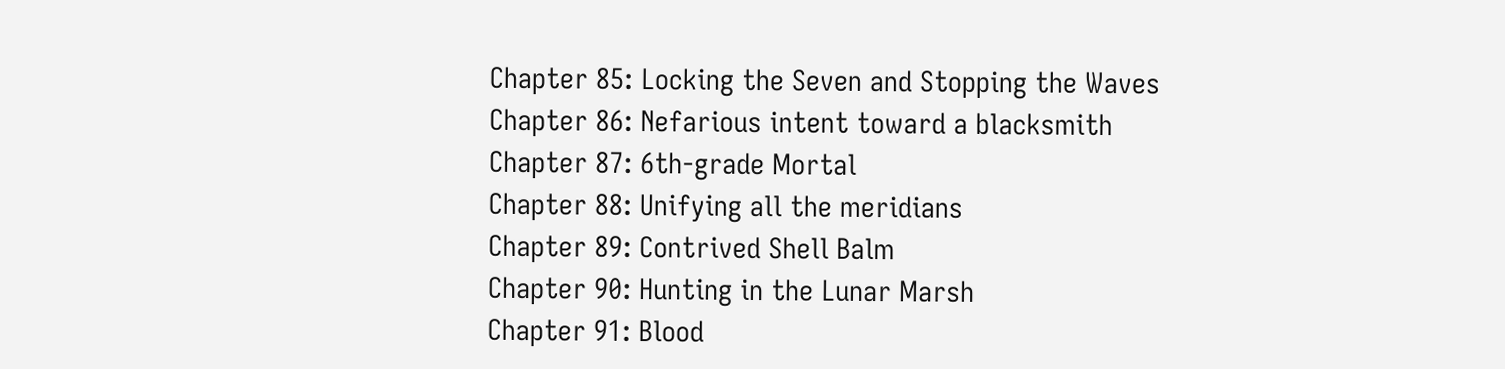Chapter 85: Locking the Seven and Stopping the Waves
Chapter 86: Nefarious intent toward a blacksmith
Chapter 87: 6th-grade Mortal
Chapter 88: Unifying all the meridians
Chapter 89: Contrived Shell Balm
Chapter 90: Hunting in the Lunar Marsh
Chapter 91: Blood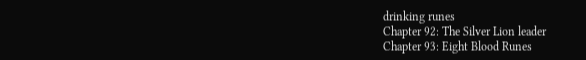drinking runes
Chapter 92: The Silver Lion leader
Chapter 93: Eight Blood Runes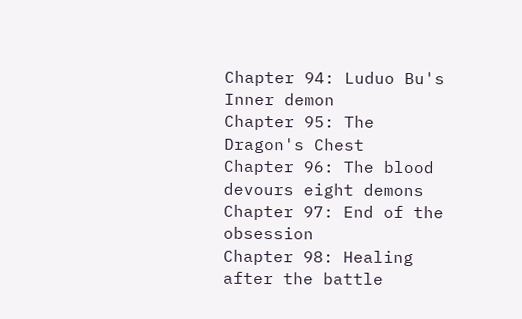Chapter 94: Luduo Bu's Inner demon
Chapter 95: The Dragon's Chest
Chapter 96: The blood devours eight demons
Chapter 97: End of the obsession
Chapter 98: Healing after the battle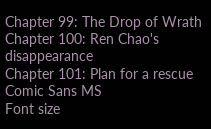Chapter 99: The Drop of Wrath
Chapter 100: Ren Chao's disappearance
Chapter 101: Plan for a rescue
Comic Sans MS
Font size